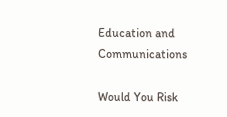Education and Communications

Would You Risk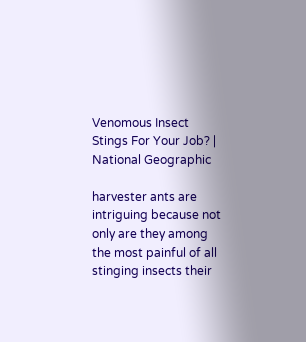Venomous Insect Stings For Your Job? | National Geographic

harvester ants are intriguing because not only are they among the most painful of all stinging insects their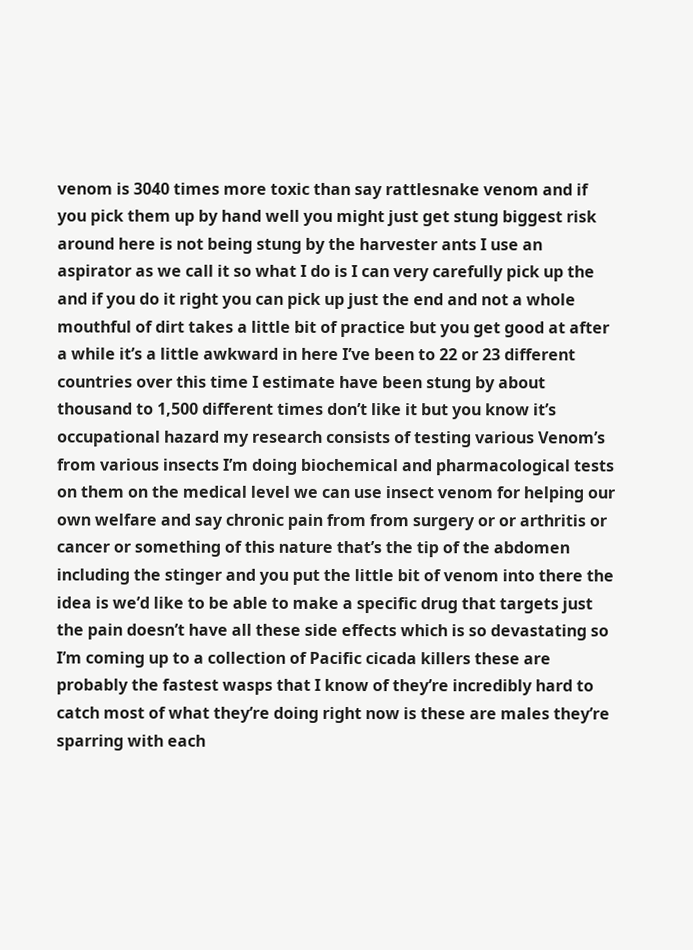venom is 3040 times more toxic than say rattlesnake venom and if you pick them up by hand well you might just get stung biggest risk around here is not being stung by the harvester ants I use an aspirator as we call it so what I do is I can very carefully pick up the and if you do it right you can pick up just the end and not a whole mouthful of dirt takes a little bit of practice but you get good at after a while it’s a little awkward in here I’ve been to 22 or 23 different countries over this time I estimate have been stung by about thousand to 1,500 different times don’t like it but you know it’s occupational hazard my research consists of testing various Venom’s from various insects I’m doing biochemical and pharmacological tests on them on the medical level we can use insect venom for helping our own welfare and say chronic pain from from surgery or or arthritis or cancer or something of this nature that’s the tip of the abdomen including the stinger and you put the little bit of venom into there the idea is we’d like to be able to make a specific drug that targets just the pain doesn’t have all these side effects which is so devastating so I’m coming up to a collection of Pacific cicada killers these are probably the fastest wasps that I know of they’re incredibly hard to catch most of what they’re doing right now is these are males they’re sparring with each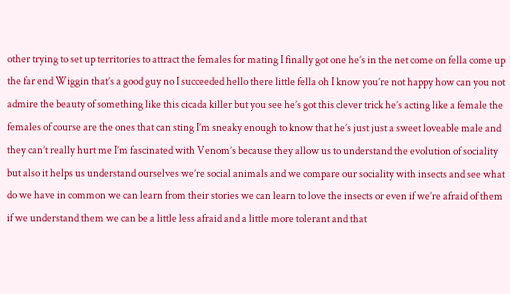other trying to set up territories to attract the females for mating I finally got one he’s in the net come on fella come up the far end Wiggin that’s a good guy no I succeeded hello there little fella oh I know you’re not happy how can you not admire the beauty of something like this cicada killer but you see he’s got this clever trick he’s acting like a female the females of course are the ones that can sting I’m sneaky enough to know that he’s just just a sweet loveable male and they can’t really hurt me I’m fascinated with Venom’s because they allow us to understand the evolution of sociality but also it helps us understand ourselves we’re social animals and we compare our sociality with insects and see what do we have in common we can learn from their stories we can learn to love the insects or even if we’re afraid of them if we understand them we can be a little less afraid and a little more tolerant and that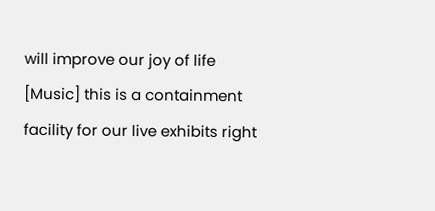will improve our joy of life [Music] this is a containment facility for our live exhibits right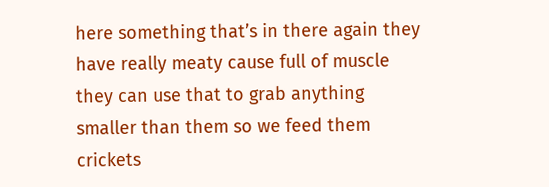here something that’s in there again they have really meaty cause full of muscle they can use that to grab anything smaller than them so we feed them crickets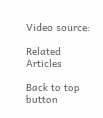Video source:

Related Articles

Back to top button